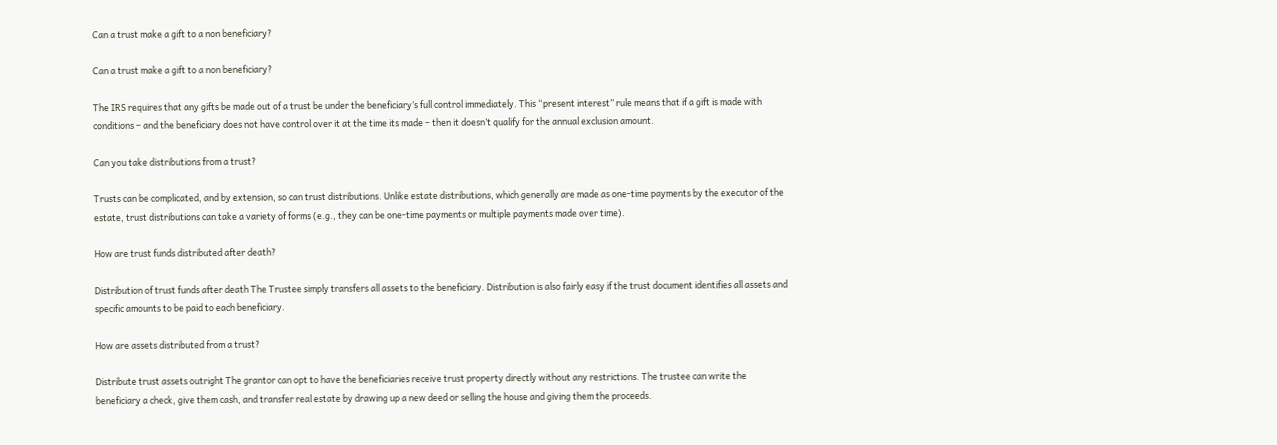Can a trust make a gift to a non beneficiary?

Can a trust make a gift to a non beneficiary?

The IRS requires that any gifts be made out of a trust be under the beneficiary’s full control immediately. This “present interest” rule means that if a gift is made with conditions – and the beneficiary does not have control over it at the time its made – then it doesn’t qualify for the annual exclusion amount.

Can you take distributions from a trust?

Trusts can be complicated, and by extension, so can trust distributions. Unlike estate distributions, which generally are made as one-time payments by the executor of the estate, trust distributions can take a variety of forms (e.g., they can be one-time payments or multiple payments made over time).

How are trust funds distributed after death?

Distribution of trust funds after death The Trustee simply transfers all assets to the beneficiary. Distribution is also fairly easy if the trust document identifies all assets and specific amounts to be paid to each beneficiary.

How are assets distributed from a trust?

Distribute trust assets outright The grantor can opt to have the beneficiaries receive trust property directly without any restrictions. The trustee can write the beneficiary a check, give them cash, and transfer real estate by drawing up a new deed or selling the house and giving them the proceeds.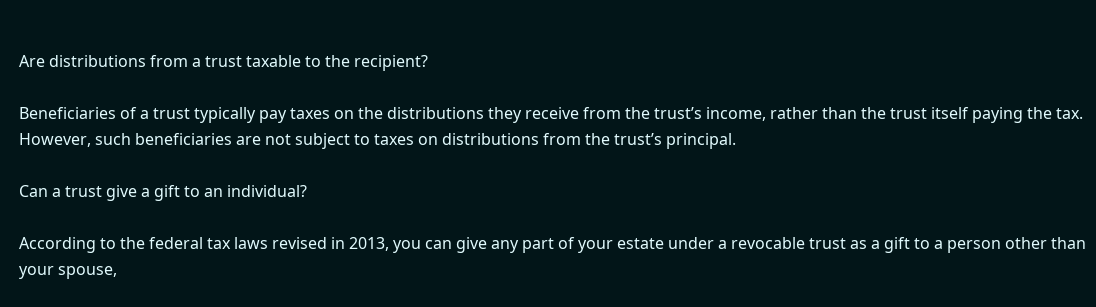Are distributions from a trust taxable to the recipient?

Beneficiaries of a trust typically pay taxes on the distributions they receive from the trust’s income, rather than the trust itself paying the tax. However, such beneficiaries are not subject to taxes on distributions from the trust’s principal.

Can a trust give a gift to an individual?

According to the federal tax laws revised in 2013, you can give any part of your estate under a revocable trust as a gift to a person other than your spouse,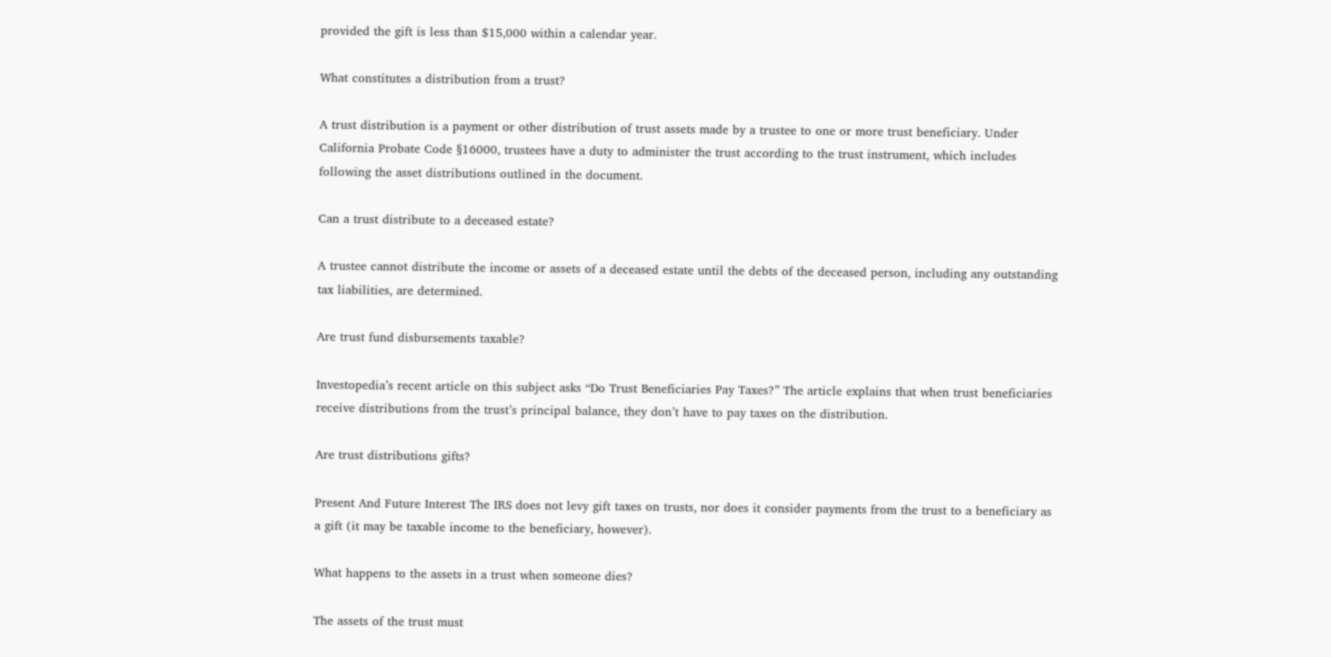provided the gift is less than $15,000 within a calendar year.

What constitutes a distribution from a trust?

A trust distribution is a payment or other distribution of trust assets made by a trustee to one or more trust beneficiary. Under California Probate Code §16000, trustees have a duty to administer the trust according to the trust instrument, which includes following the asset distributions outlined in the document.

Can a trust distribute to a deceased estate?

A trustee cannot distribute the income or assets of a deceased estate until the debts of the deceased person, including any outstanding tax liabilities, are determined.

Are trust fund disbursements taxable?

Investopedia’s recent article on this subject asks “Do Trust Beneficiaries Pay Taxes?” The article explains that when trust beneficiaries receive distributions from the trust’s principal balance, they don’t have to pay taxes on the distribution.

Are trust distributions gifts?

Present And Future Interest The IRS does not levy gift taxes on trusts, nor does it consider payments from the trust to a beneficiary as a gift (it may be taxable income to the beneficiary, however).

What happens to the assets in a trust when someone dies?

The assets of the trust must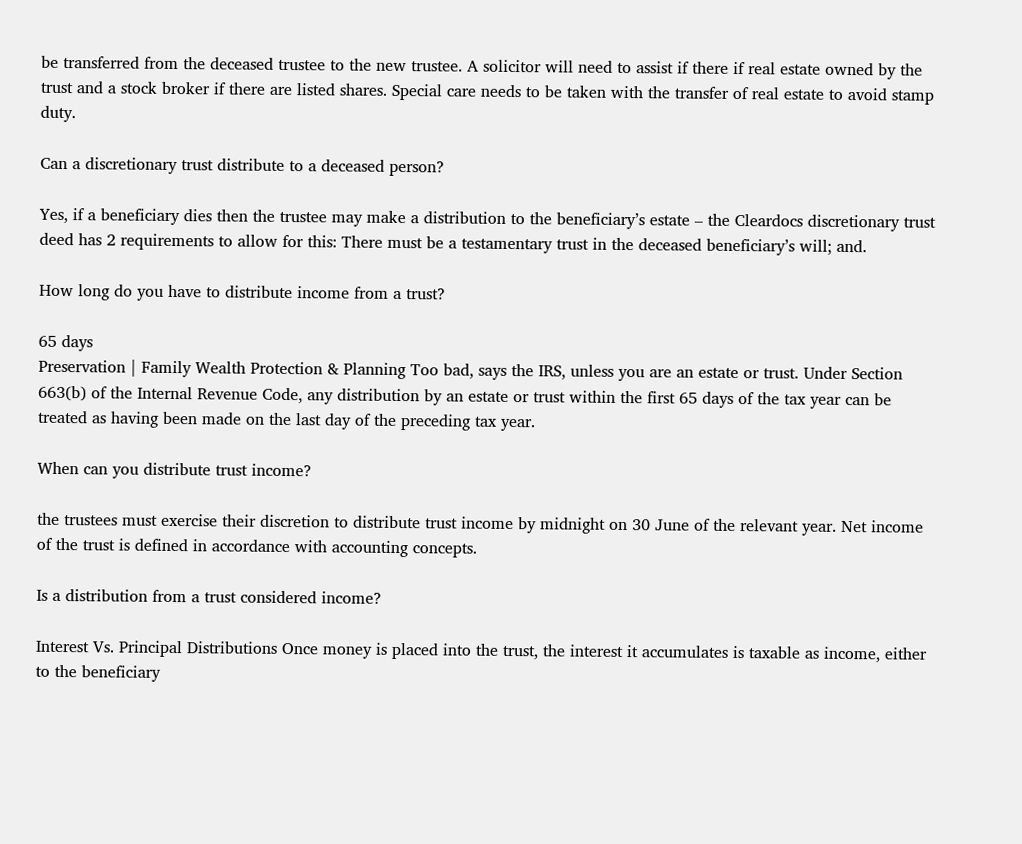be transferred from the deceased trustee to the new trustee. A solicitor will need to assist if there if real estate owned by the trust and a stock broker if there are listed shares. Special care needs to be taken with the transfer of real estate to avoid stamp duty.

Can a discretionary trust distribute to a deceased person?

Yes, if a beneficiary dies then the trustee may make a distribution to the beneficiary’s estate – the Cleardocs discretionary trust deed has 2 requirements to allow for this: There must be a testamentary trust in the deceased beneficiary’s will; and.

How long do you have to distribute income from a trust?

65 days
Preservation | Family Wealth Protection & Planning Too bad, says the IRS, unless you are an estate or trust. Under Section 663(b) of the Internal Revenue Code, any distribution by an estate or trust within the first 65 days of the tax year can be treated as having been made on the last day of the preceding tax year.

When can you distribute trust income?

the trustees must exercise their discretion to distribute trust income by midnight on 30 June of the relevant year. Net income of the trust is defined in accordance with accounting concepts.

Is a distribution from a trust considered income?

Interest Vs. Principal Distributions Once money is placed into the trust, the interest it accumulates is taxable as income, either to the beneficiary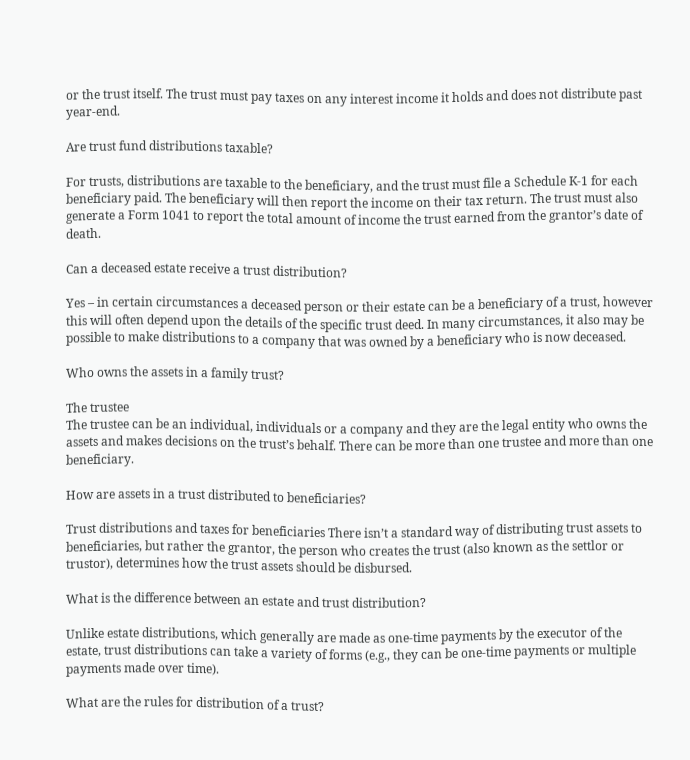or the trust itself. The trust must pay taxes on any interest income it holds and does not distribute past year-end.

Are trust fund distributions taxable?

For trusts, distributions are taxable to the beneficiary, and the trust must file a Schedule K-1 for each beneficiary paid. The beneficiary will then report the income on their tax return. The trust must also generate a Form 1041 to report the total amount of income the trust earned from the grantor’s date of death.

Can a deceased estate receive a trust distribution?

Yes – in certain circumstances a deceased person or their estate can be a beneficiary of a trust, however this will often depend upon the details of the specific trust deed. In many circumstances, it also may be possible to make distributions to a company that was owned by a beneficiary who is now deceased.

Who owns the assets in a family trust?

The trustee
The trustee can be an individual, individuals or a company and they are the legal entity who owns the assets and makes decisions on the trust’s behalf. There can be more than one trustee and more than one beneficiary.

How are assets in a trust distributed to beneficiaries?

Trust distributions and taxes for beneficiaries There isn’t a standard way of distributing trust assets to beneficiaries, but rather the grantor, the person who creates the trust (also known as the settlor or trustor), determines how the trust assets should be disbursed.

What is the difference between an estate and trust distribution?

Unlike estate distributions, which generally are made as one-time payments by the executor of the estate, trust distributions can take a variety of forms (e.g., they can be one-time payments or multiple payments made over time).

What are the rules for distribution of a trust?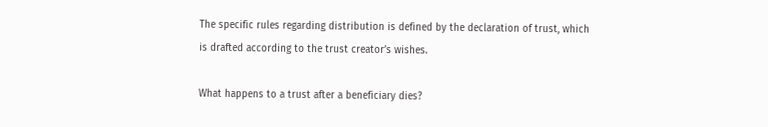The specific rules regarding distribution is defined by the declaration of trust, which is drafted according to the trust creator’s wishes.

What happens to a trust after a beneficiary dies?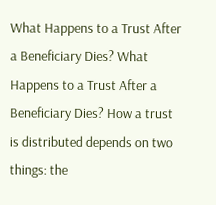What Happens to a Trust After a Beneficiary Dies? What Happens to a Trust After a Beneficiary Dies? How a trust is distributed depends on two things: the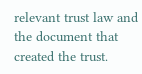relevant trust law and the document that created the trust.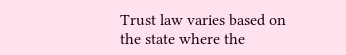Trust law varies based on the state where the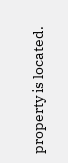property is located.